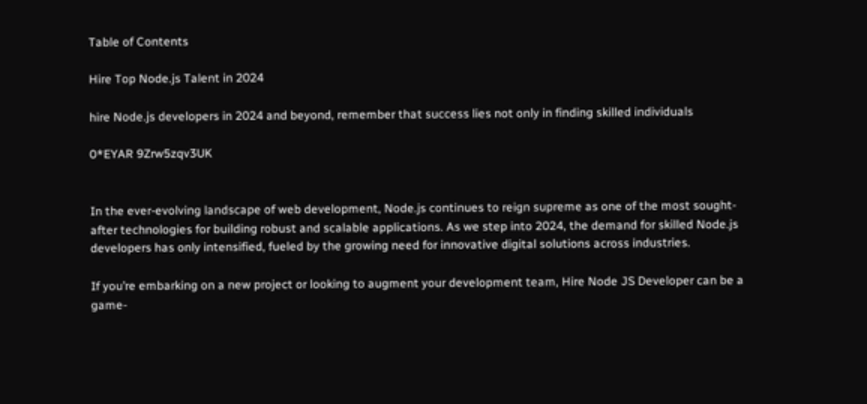Table of Contents

Hire Top Node.js Talent in 2024

hire Node.js developers in 2024 and beyond, remember that success lies not only in finding skilled individuals

0*EYAR 9Zrw5zqv3UK


In the ever-evolving landscape of web development, Node.js continues to reign supreme as one of the most sought-after technologies for building robust and scalable applications. As we step into 2024, the demand for skilled Node.js developers has only intensified, fueled by the growing need for innovative digital solutions across industries.

If you’re embarking on a new project or looking to augment your development team, Hire Node JS Developer can be a game-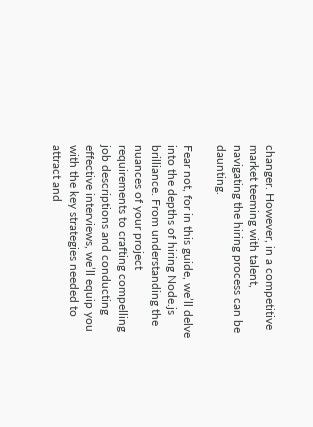changer. However, in a competitive market teeming with talent, navigating the hiring process can be daunting.

Fear not, for in this guide, we’ll delve into the depths of hiring Node.js brilliance. From understanding the nuances of your project requirements to crafting compelling job descriptions and conducting effective interviews, we’ll equip you with the key strategies needed to attract and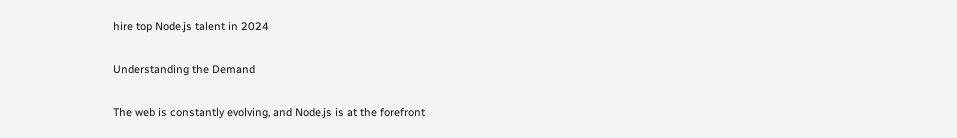hire top Node.js talent in 2024

Understanding the Demand

The web is constantly evolving, and Node.js is at the forefront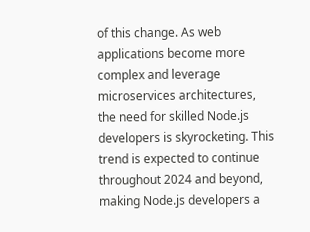of this change. As web applications become more complex and leverage microservices architectures, the need for skilled Node.js developers is skyrocketing. This trend is expected to continue throughout 2024 and beyond, making Node.js developers a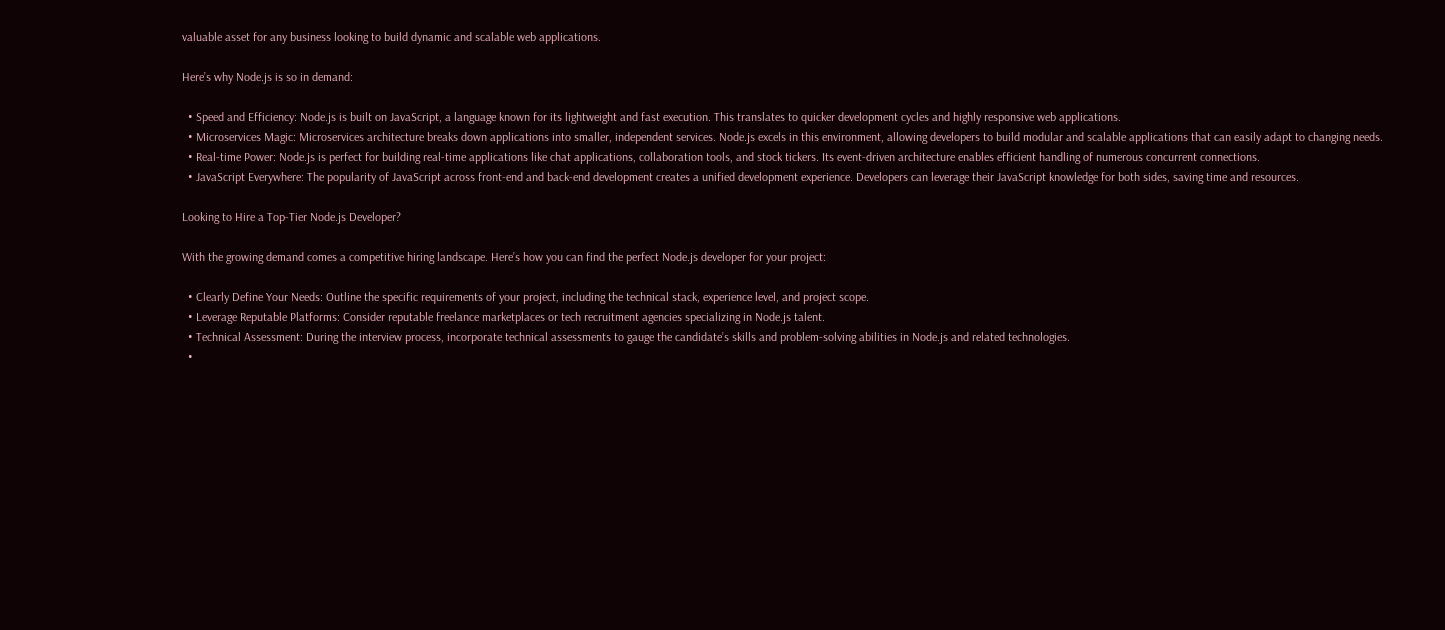valuable asset for any business looking to build dynamic and scalable web applications.

Here’s why Node.js is so in demand:

  • Speed and Efficiency: Node.js is built on JavaScript, a language known for its lightweight and fast execution. This translates to quicker development cycles and highly responsive web applications.
  • Microservices Magic: Microservices architecture breaks down applications into smaller, independent services. Node.js excels in this environment, allowing developers to build modular and scalable applications that can easily adapt to changing needs.
  • Real-time Power: Node.js is perfect for building real-time applications like chat applications, collaboration tools, and stock tickers. Its event-driven architecture enables efficient handling of numerous concurrent connections.
  • JavaScript Everywhere: The popularity of JavaScript across front-end and back-end development creates a unified development experience. Developers can leverage their JavaScript knowledge for both sides, saving time and resources.

Looking to Hire a Top-Tier Node.js Developer?

With the growing demand comes a competitive hiring landscape. Here’s how you can find the perfect Node.js developer for your project:

  • Clearly Define Your Needs: Outline the specific requirements of your project, including the technical stack, experience level, and project scope.
  • Leverage Reputable Platforms: Consider reputable freelance marketplaces or tech recruitment agencies specializing in Node.js talent.
  • Technical Assessment: During the interview process, incorporate technical assessments to gauge the candidate’s skills and problem-solving abilities in Node.js and related technologies.
  •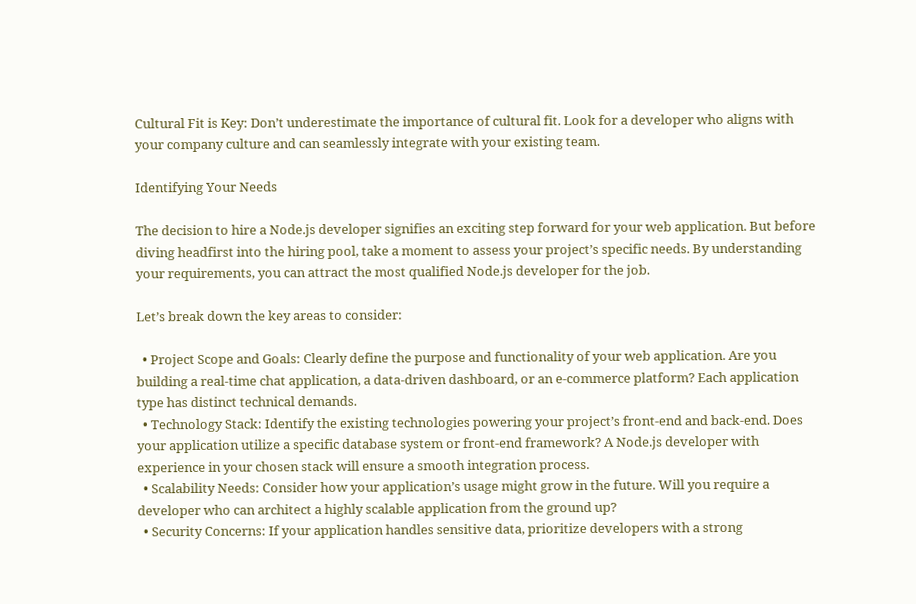Cultural Fit is Key: Don’t underestimate the importance of cultural fit. Look for a developer who aligns with your company culture and can seamlessly integrate with your existing team.

Identifying Your Needs

The decision to hire a Node.js developer signifies an exciting step forward for your web application. But before diving headfirst into the hiring pool, take a moment to assess your project’s specific needs. By understanding your requirements, you can attract the most qualified Node.js developer for the job.

Let’s break down the key areas to consider:

  • Project Scope and Goals: Clearly define the purpose and functionality of your web application. Are you building a real-time chat application, a data-driven dashboard, or an e-commerce platform? Each application type has distinct technical demands.
  • Technology Stack: Identify the existing technologies powering your project’s front-end and back-end. Does your application utilize a specific database system or front-end framework? A Node.js developer with experience in your chosen stack will ensure a smooth integration process.
  • Scalability Needs: Consider how your application’s usage might grow in the future. Will you require a developer who can architect a highly scalable application from the ground up?
  • Security Concerns: If your application handles sensitive data, prioritize developers with a strong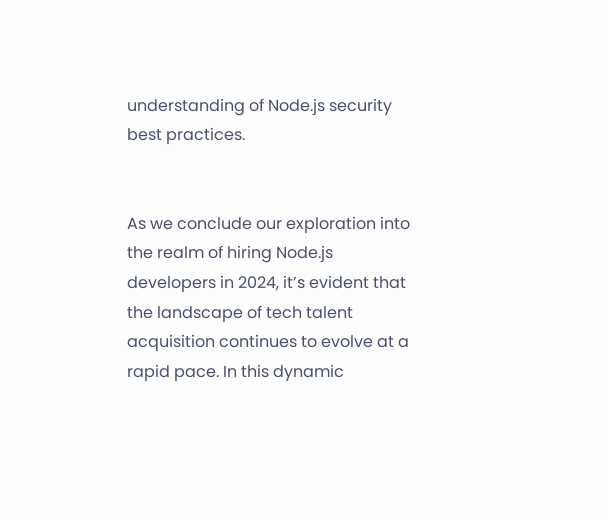understanding of Node.js security best practices.


As we conclude our exploration into the realm of hiring Node.js developers in 2024, it’s evident that the landscape of tech talent acquisition continues to evolve at a rapid pace. In this dynamic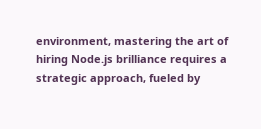environment, mastering the art of hiring Node.js brilliance requires a strategic approach, fueled by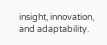insight, innovation, and adaptability.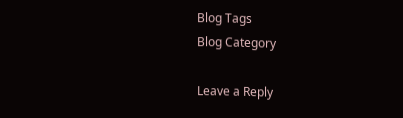Blog Tags
Blog Category

Leave a Reply